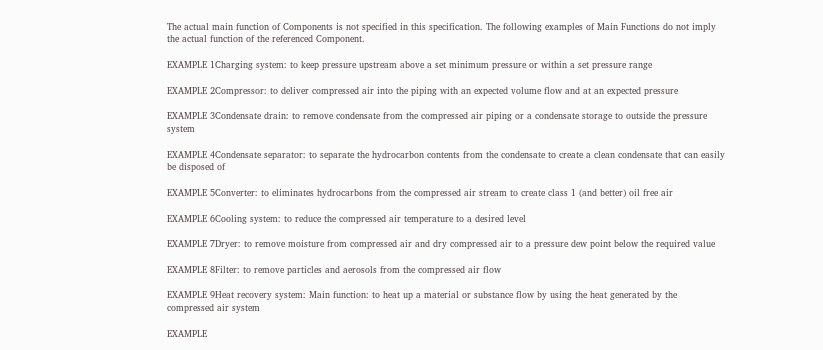The actual main function of Components is not specified in this specification. The following examples of Main Functions do not imply the actual function of the referenced Component.

EXAMPLE 1Charging system: to keep pressure upstream above a set minimum pressure or within a set pressure range

EXAMPLE 2Compressor: to deliver compressed air into the piping with an expected volume flow and at an expected pressure

EXAMPLE 3Condensate drain: to remove condensate from the compressed air piping or a condensate storage to outside the pressure system

EXAMPLE 4Condensate separator: to separate the hydrocarbon contents from the condensate to create a clean condensate that can easily be disposed of

EXAMPLE 5Converter: to eliminates hydrocarbons from the compressed air stream to create class 1 (and better) oil free air

EXAMPLE 6Cooling system: to reduce the compressed air temperature to a desired level

EXAMPLE 7Dryer: to remove moisture from compressed air and dry compressed air to a pressure dew point below the required value

EXAMPLE 8Filter: to remove particles and aerosols from the compressed air flow

EXAMPLE 9Heat recovery system: Main function: to heat up a material or substance flow by using the heat generated by the compressed air system

EXAMPLE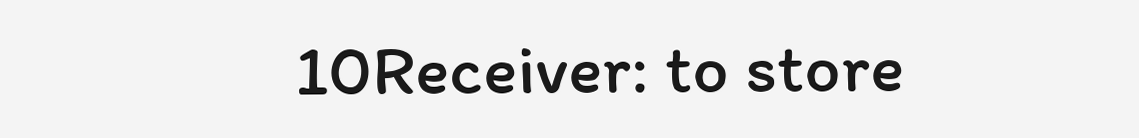10Receiver: to store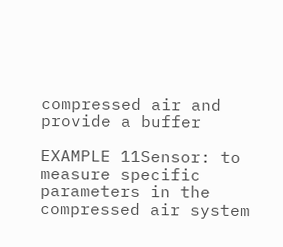compressed air and provide a buffer

EXAMPLE 11Sensor: to measure specific parameters in the compressed air system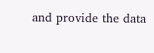and provide the data